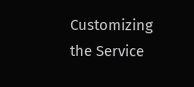Customizing the Service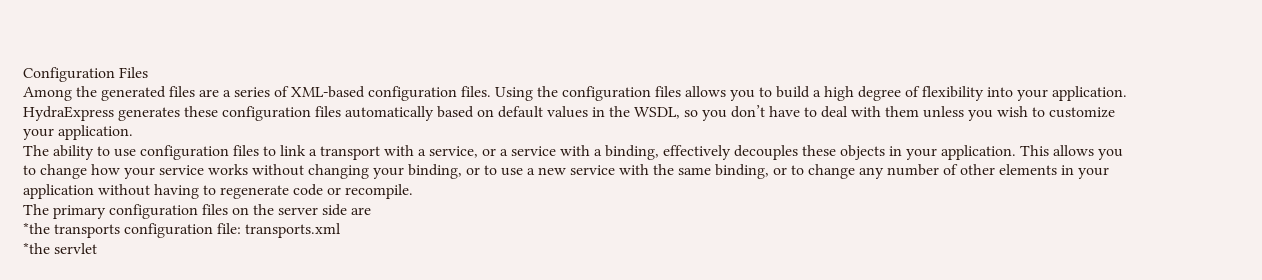Configuration Files
Among the generated files are a series of XML-based configuration files. Using the configuration files allows you to build a high degree of flexibility into your application. HydraExpress generates these configuration files automatically based on default values in the WSDL, so you don’t have to deal with them unless you wish to customize your application.
The ability to use configuration files to link a transport with a service, or a service with a binding, effectively decouples these objects in your application. This allows you to change how your service works without changing your binding, or to use a new service with the same binding, or to change any number of other elements in your application without having to regenerate code or recompile.
The primary configuration files on the server side are
*the transports configuration file: transports.xml
*the servlet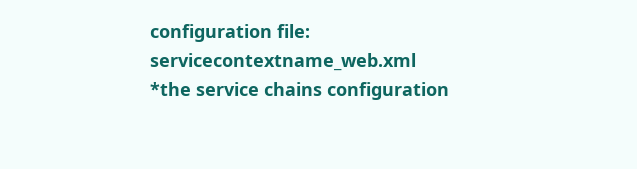configuration file: servicecontextname_web.xml
*the service chains configuration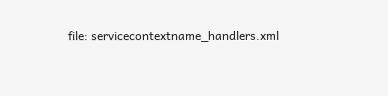file: servicecontextname_handlers.xml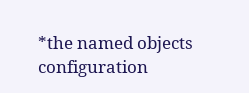*the named objects configuration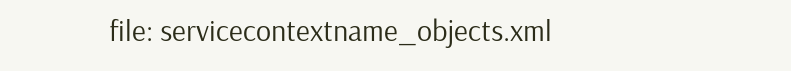file: servicecontextname_objects.xml